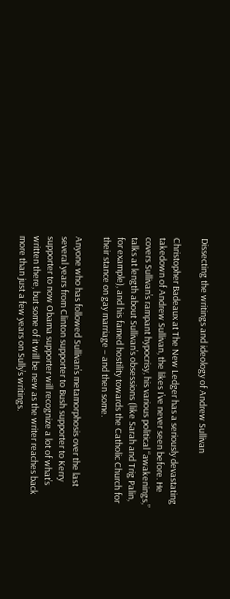Dissecting the writings and ideology of Andrew Sullivan

Christopher Badeaux at The New Ledger has a seriously devastating takedown of Andrew Sullivan, the likes I’ve never seen before. He covers Sullivan’s rampant hypocrisy, his various political “awakenings,” talks at length about Sullivan’s obsessions (like Sarah and Trig Palin, for example), and his famed hostility towards the Catholic Church for their stance on gay marriage – and then some.

Anyone who has followed Sullivan’s metamorphosis over the last several years from Clinton supporter to Bush supporter to Kerry supporter to now Obama supporter will recognize a lot of what’s written there, but some of it will be new as the writer reaches back more than just a few years on Sully’s writings.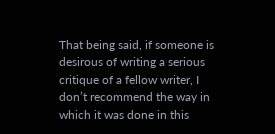That being said, if someone is desirous of writing a serious critique of a fellow writer, I don’t recommend the way in which it was done in this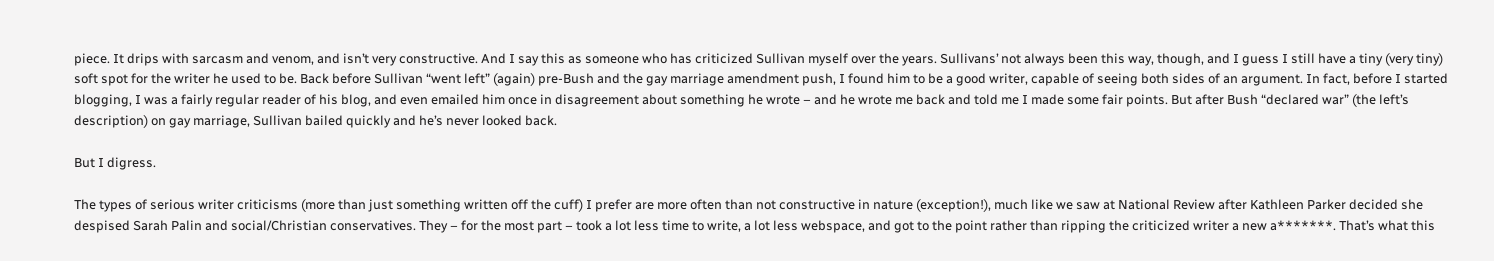piece. It drips with sarcasm and venom, and isn’t very constructive. And I say this as someone who has criticized Sullivan myself over the years. Sullivans’ not always been this way, though, and I guess I still have a tiny (very tiny) soft spot for the writer he used to be. Back before Sullivan “went left” (again) pre-Bush and the gay marriage amendment push, I found him to be a good writer, capable of seeing both sides of an argument. In fact, before I started blogging, I was a fairly regular reader of his blog, and even emailed him once in disagreement about something he wrote – and he wrote me back and told me I made some fair points. But after Bush “declared war” (the left’s description) on gay marriage, Sullivan bailed quickly and he’s never looked back.

But I digress.

The types of serious writer criticisms (more than just something written off the cuff) I prefer are more often than not constructive in nature (exception!), much like we saw at National Review after Kathleen Parker decided she despised Sarah Palin and social/Christian conservatives. They – for the most part – took a lot less time to write, a lot less webspace, and got to the point rather than ripping the criticized writer a new a*******. That’s what this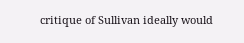critique of Sullivan ideally would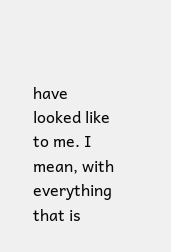have looked like to me. I mean, with everything that is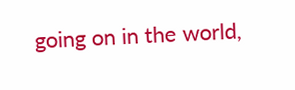going on in the world,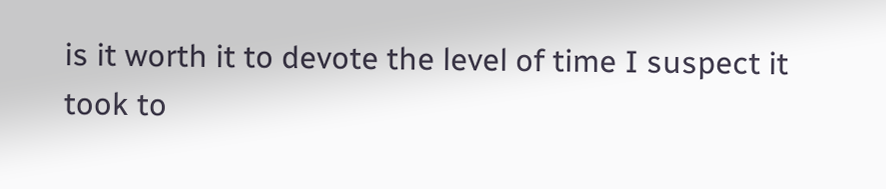is it worth it to devote the level of time I suspect it took to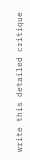write this detailed critique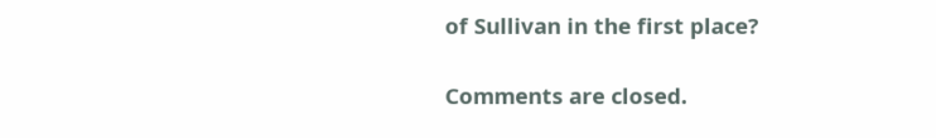of Sullivan in the first place?

Comments are closed.